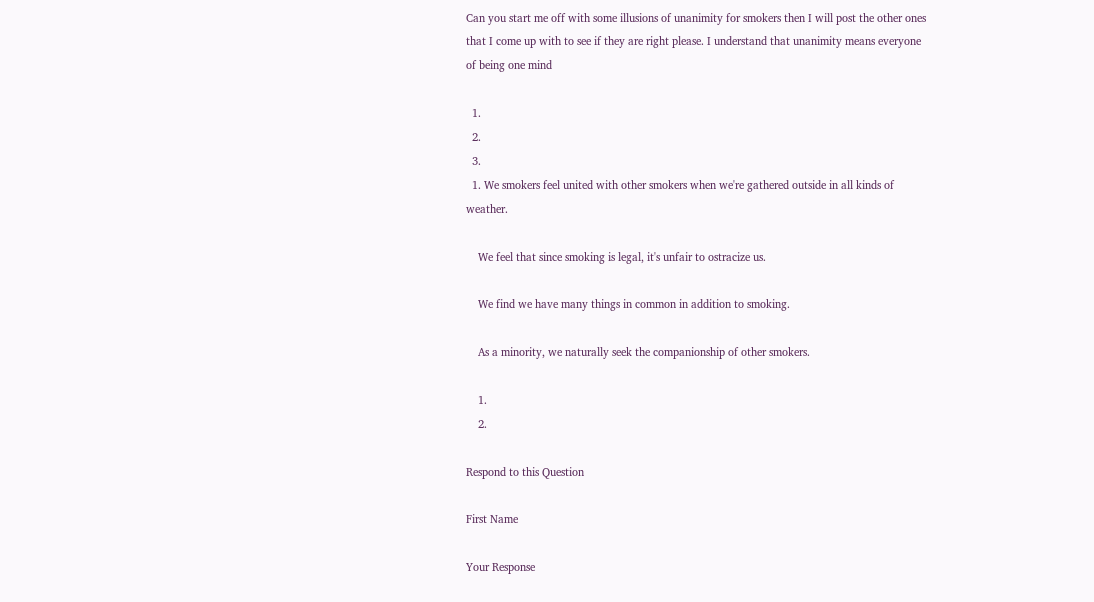Can you start me off with some illusions of unanimity for smokers then I will post the other ones that I come up with to see if they are right please. I understand that unanimity means everyone of being one mind

  1.
  2.
  3.
  1. We smokers feel united with other smokers when we're gathered outside in all kinds of weather.

    We feel that since smoking is legal, it's unfair to ostracize us.

    We find we have many things in common in addition to smoking.

    As a minority, we naturally seek the companionship of other smokers.

    1.
    2.

Respond to this Question

First Name

Your Response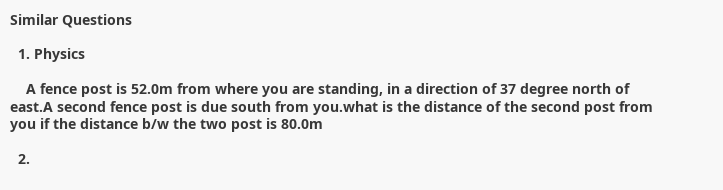Similar Questions

  1. Physics

    A fence post is 52.0m from where you are standing, in a direction of 37 degree north of east.A second fence post is due south from you.what is the distance of the second post from you if the distance b/w the two post is 80.0m

  2.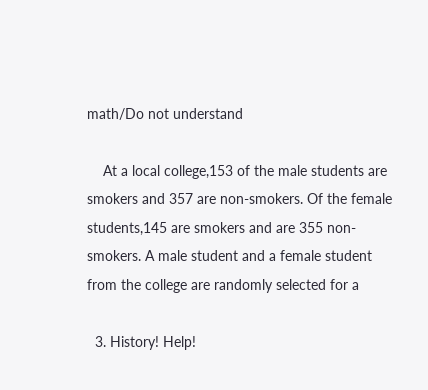math/Do not understand

    At a local college,153 of the male students are smokers and 357 are non-smokers. Of the female students,145 are smokers and are 355 non-smokers. A male student and a female student from the college are randomly selected for a

  3. History! Help!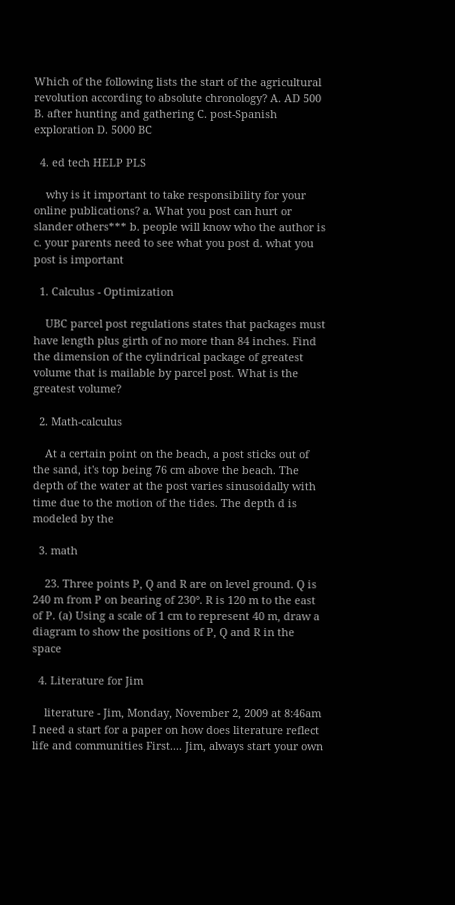Which of the following lists the start of the agricultural revolution according to absolute chronology? A. AD 500 B. after hunting and gathering C. post-Spanish exploration D. 5000 BC

  4. ed tech HELP PLS

    why is it important to take responsibility for your online publications? a. What you post can hurt or slander others*** b. people will know who the author is c. your parents need to see what you post d. what you post is important

  1. Calculus - Optimization

    UBC parcel post regulations states that packages must have length plus girth of no more than 84 inches. Find the dimension of the cylindrical package of greatest volume that is mailable by parcel post. What is the greatest volume?

  2. Math-calculus

    At a certain point on the beach, a post sticks out of the sand, it's top being 76 cm above the beach. The depth of the water at the post varies sinusoidally with time due to the motion of the tides. The depth d is modeled by the

  3. math

    23. Three points P, Q and R are on level ground. Q is 240 m from P on bearing of 230°. R is 120 m to the east of P. (a) Using a scale of 1 cm to represent 40 m, draw a diagram to show the positions of P, Q and R in the space

  4. Literature for Jim

    literature - Jim, Monday, November 2, 2009 at 8:46am I need a start for a paper on how does literature reflect life and communities First.... Jim, always start your own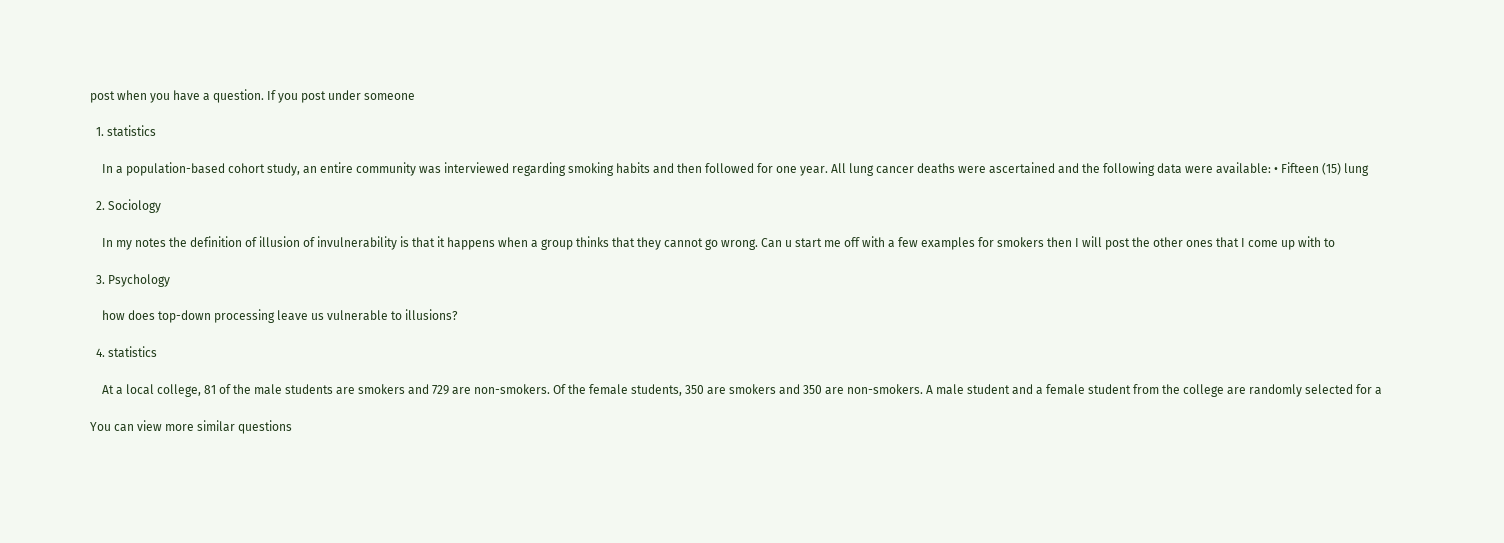post when you have a question. If you post under someone

  1. statistics

    In a population-based cohort study, an entire community was interviewed regarding smoking habits and then followed for one year. All lung cancer deaths were ascertained and the following data were available: • Fifteen (15) lung

  2. Sociology

    In my notes the definition of illusion of invulnerability is that it happens when a group thinks that they cannot go wrong. Can u start me off with a few examples for smokers then I will post the other ones that I come up with to

  3. Psychology

    how does top-down processing leave us vulnerable to illusions?

  4. statistics

    At a local college, 81 of the male students are smokers and 729 are non-smokers. Of the female students, 350 are smokers and 350 are non-smokers. A male student and a female student from the college are randomly selected for a

You can view more similar questions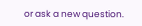or ask a new question.